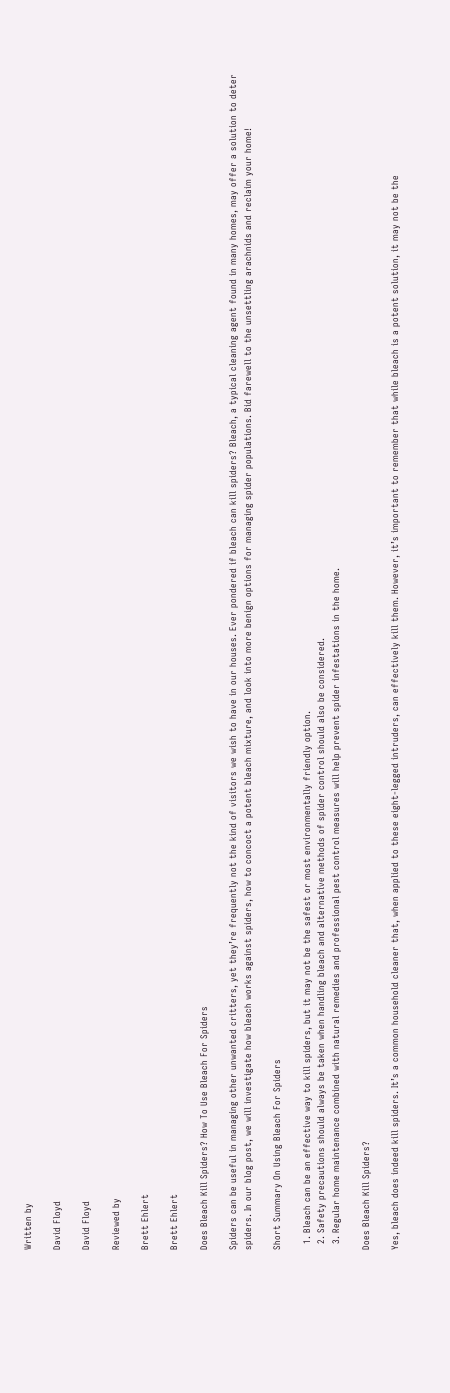Written by

David Floyd

David Floyd

Reviewed by

Brett Ehlert

Brett Ehlert

Does Bleach Kill Spiders? How To Use Bleach For Spiders

Spiders can be useful in managing other unwanted critters, yet they’re frequently not the kind of visitors we wish to have in our houses. Ever pondered if bleach can kill spiders? Bleach, a typical cleaning agent found in many homes, may offer a solution to deter spiders. In our blog post, we will investigate how bleach works against spiders, how to concoct a potent bleach mixture, and look into more benign options for managing spider populations. Bid farewell to the unsettling arachnids and reclaim your home!

Short Summary On Using Bleach For Spiders

  1. Bleach can be an effective way to kill spiders, but it may not be the safest or most environmentally friendly option.
  2. Safety precautions should always be taken when handling bleach and alternative methods of spider control should also be considered.
  3. Regular home maintenance combined with natural remedies and professional pest control measures will help prevent spider infestations in the home.

Does Bleach Kill Spiders?

Yes, bleach does indeed kill spiders. It’s a common household cleaner that, when applied to these eight-legged intruders, can effectively kill them. However, it’s important to remember that while bleach is a potent solution, it may not be the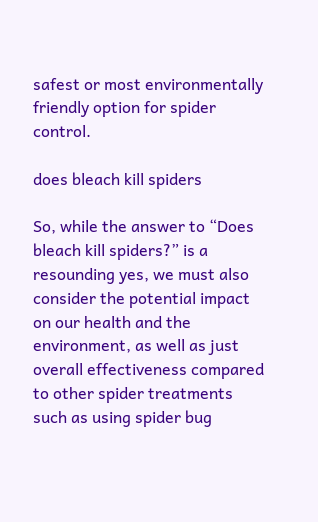safest or most environmentally friendly option for spider control.

does bleach kill spiders

So, while the answer to “Does bleach kill spiders?” is a resounding yes, we must also consider the potential impact on our health and the environment, as well as just overall effectiveness compared to other spider treatments such as using spider bug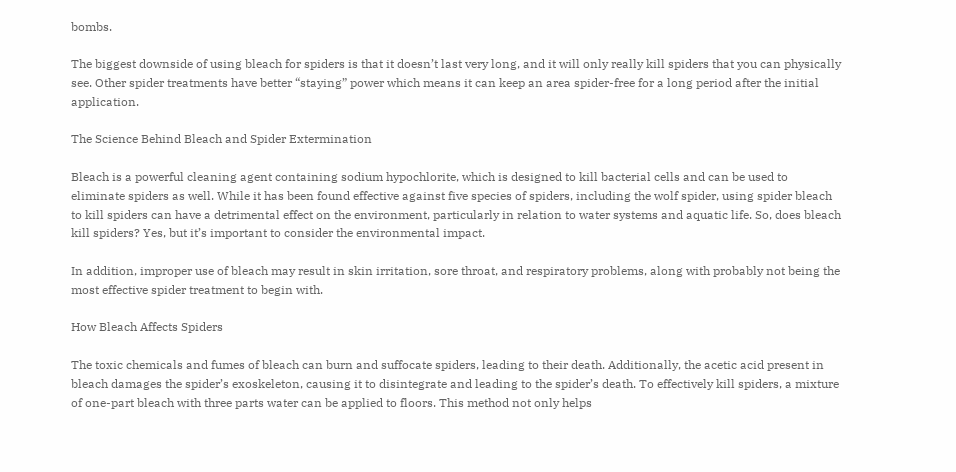bombs.

The biggest downside of using bleach for spiders is that it doesn’t last very long, and it will only really kill spiders that you can physically see. Other spider treatments have better “staying” power which means it can keep an area spider-free for a long period after the initial application.

The Science Behind Bleach and Spider Extermination

Bleach is a powerful cleaning agent containing sodium hypochlorite, which is designed to kill bacterial cells and can be used to eliminate spiders as well. While it has been found effective against five species of spiders, including the wolf spider, using spider bleach to kill spiders can have a detrimental effect on the environment, particularly in relation to water systems and aquatic life. So, does bleach kill spiders? Yes, but it’s important to consider the environmental impact.

In addition, improper use of bleach may result in skin irritation, sore throat, and respiratory problems, along with probably not being the most effective spider treatment to begin with.

How Bleach Affects Spiders

The toxic chemicals and fumes of bleach can burn and suffocate spiders, leading to their death. Additionally, the acetic acid present in bleach damages the spider’s exoskeleton, causing it to disintegrate and leading to the spider’s death. To effectively kill spiders, a mixture of one-part bleach with three parts water can be applied to floors. This method not only helps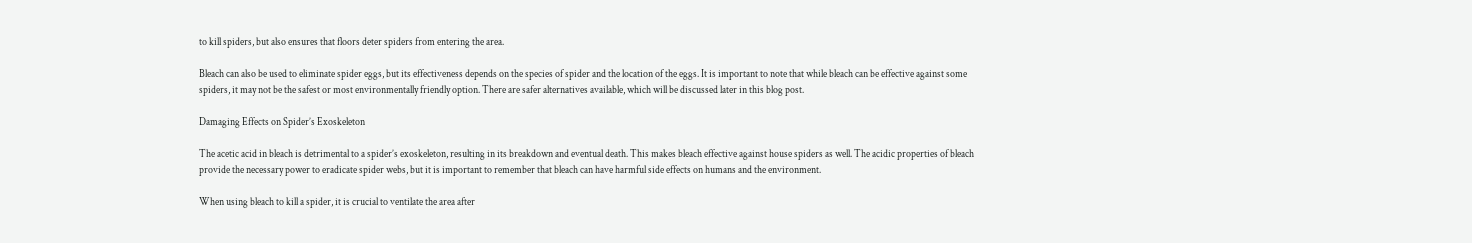to kill spiders, but also ensures that floors deter spiders from entering the area.

Bleach can also be used to eliminate spider eggs, but its effectiveness depends on the species of spider and the location of the eggs. It is important to note that while bleach can be effective against some spiders, it may not be the safest or most environmentally friendly option. There are safer alternatives available, which will be discussed later in this blog post.

Damaging Effects on Spider’s Exoskeleton

The acetic acid in bleach is detrimental to a spider’s exoskeleton, resulting in its breakdown and eventual death. This makes bleach effective against house spiders as well. The acidic properties of bleach provide the necessary power to eradicate spider webs, but it is important to remember that bleach can have harmful side effects on humans and the environment.

When using bleach to kill a spider, it is crucial to ventilate the area after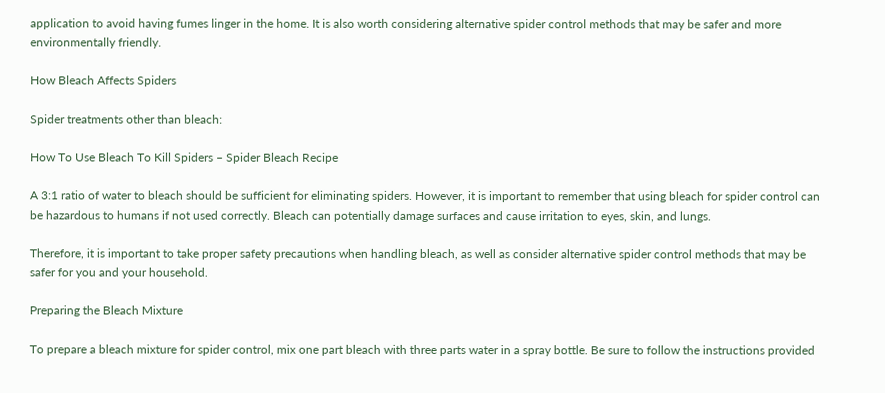application to avoid having fumes linger in the home. It is also worth considering alternative spider control methods that may be safer and more environmentally friendly.

How Bleach Affects Spiders

Spider treatments other than bleach:

How To Use Bleach To Kill Spiders – Spider Bleach Recipe

A 3:1 ratio of water to bleach should be sufficient for eliminating spiders. However, it is important to remember that using bleach for spider control can be hazardous to humans if not used correctly. Bleach can potentially damage surfaces and cause irritation to eyes, skin, and lungs.

Therefore, it is important to take proper safety precautions when handling bleach, as well as consider alternative spider control methods that may be safer for you and your household.

Preparing the Bleach Mixture

To prepare a bleach mixture for spider control, mix one part bleach with three parts water in a spray bottle. Be sure to follow the instructions provided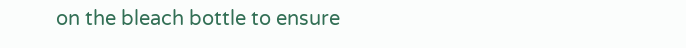on the bleach bottle to ensure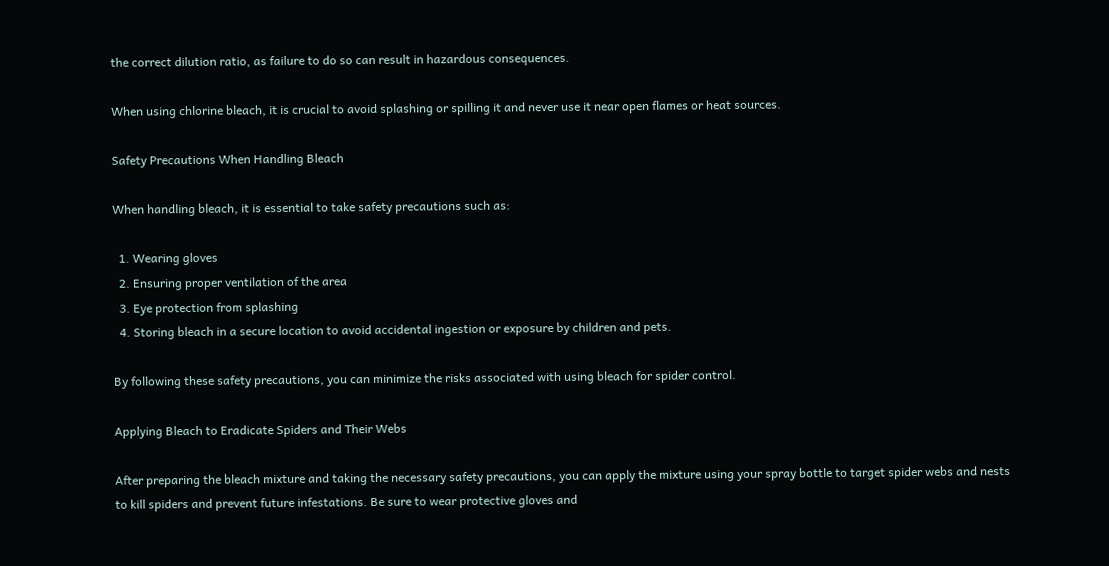the correct dilution ratio, as failure to do so can result in hazardous consequences.

When using chlorine bleach, it is crucial to avoid splashing or spilling it and never use it near open flames or heat sources.

Safety Precautions When Handling Bleach

When handling bleach, it is essential to take safety precautions such as:

  1. Wearing gloves
  2. Ensuring proper ventilation of the area
  3. Eye protection from splashing
  4. Storing bleach in a secure location to avoid accidental ingestion or exposure by children and pets.

By following these safety precautions, you can minimize the risks associated with using bleach for spider control.

Applying Bleach to Eradicate Spiders and Their Webs

After preparing the bleach mixture and taking the necessary safety precautions, you can apply the mixture using your spray bottle to target spider webs and nests to kill spiders and prevent future infestations. Be sure to wear protective gloves and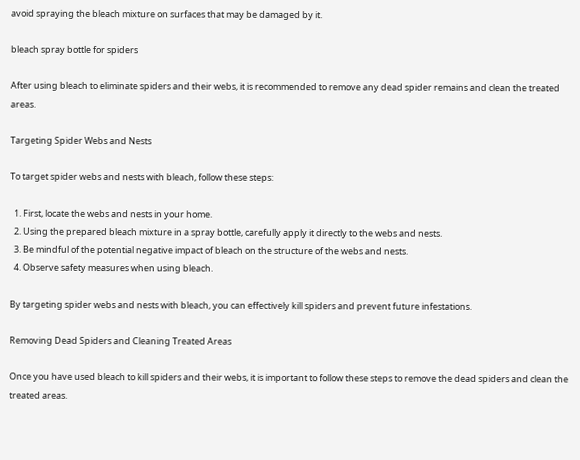avoid spraying the bleach mixture on surfaces that may be damaged by it.

bleach spray bottle for spiders

After using bleach to eliminate spiders and their webs, it is recommended to remove any dead spider remains and clean the treated areas.

Targeting Spider Webs and Nests

To target spider webs and nests with bleach, follow these steps:

  1. First, locate the webs and nests in your home.
  2. Using the prepared bleach mixture in a spray bottle, carefully apply it directly to the webs and nests.
  3. Be mindful of the potential negative impact of bleach on the structure of the webs and nests.
  4. Observe safety measures when using bleach.

By targeting spider webs and nests with bleach, you can effectively kill spiders and prevent future infestations.

Removing Dead Spiders and Cleaning Treated Areas

Once you have used bleach to kill spiders and their webs, it is important to follow these steps to remove the dead spiders and clean the treated areas.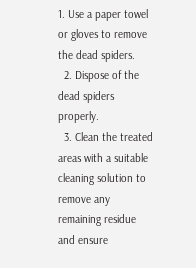1. Use a paper towel or gloves to remove the dead spiders.
  2. Dispose of the dead spiders properly.
  3. Clean the treated areas with a suitable cleaning solution to remove any remaining residue and ensure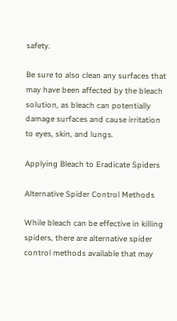safety.

Be sure to also clean any surfaces that may have been affected by the bleach solution, as bleach can potentially damage surfaces and cause irritation to eyes, skin, and lungs.

Applying Bleach to Eradicate Spiders

Alternative Spider Control Methods

While bleach can be effective in killing spiders, there are alternative spider control methods available that may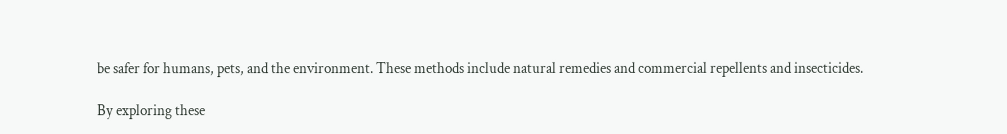be safer for humans, pets, and the environment. These methods include natural remedies and commercial repellents and insecticides.

By exploring these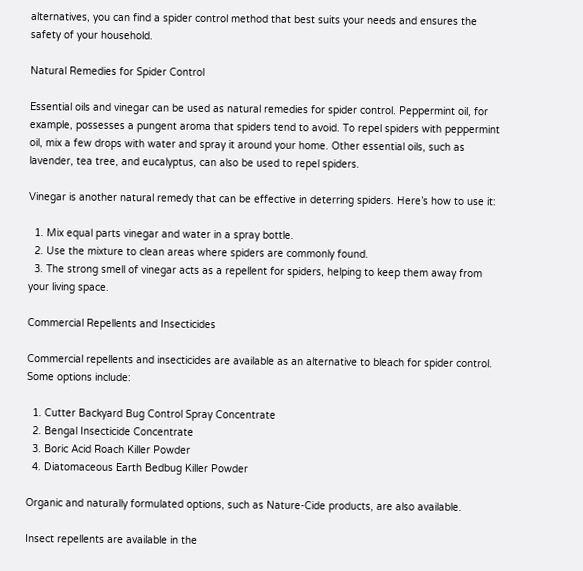alternatives, you can find a spider control method that best suits your needs and ensures the safety of your household.

Natural Remedies for Spider Control

Essential oils and vinegar can be used as natural remedies for spider control. Peppermint oil, for example, possesses a pungent aroma that spiders tend to avoid. To repel spiders with peppermint oil, mix a few drops with water and spray it around your home. Other essential oils, such as lavender, tea tree, and eucalyptus, can also be used to repel spiders.

Vinegar is another natural remedy that can be effective in deterring spiders. Here’s how to use it:

  1. Mix equal parts vinegar and water in a spray bottle.
  2. Use the mixture to clean areas where spiders are commonly found.
  3. The strong smell of vinegar acts as a repellent for spiders, helping to keep them away from your living space.

Commercial Repellents and Insecticides

Commercial repellents and insecticides are available as an alternative to bleach for spider control. Some options include:

  1. Cutter Backyard Bug Control Spray Concentrate
  2. Bengal Insecticide Concentrate
  3. Boric Acid Roach Killer Powder
  4. Diatomaceous Earth Bedbug Killer Powder

Organic and naturally formulated options, such as Nature-Cide products, are also available.

Insect repellents are available in the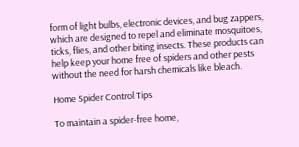form of light bulbs, electronic devices, and bug zappers, which are designed to repel and eliminate mosquitoes, ticks, flies, and other biting insects. These products can help keep your home free of spiders and other pests without the need for harsh chemicals like bleach.

Home Spider Control Tips

To maintain a spider-free home,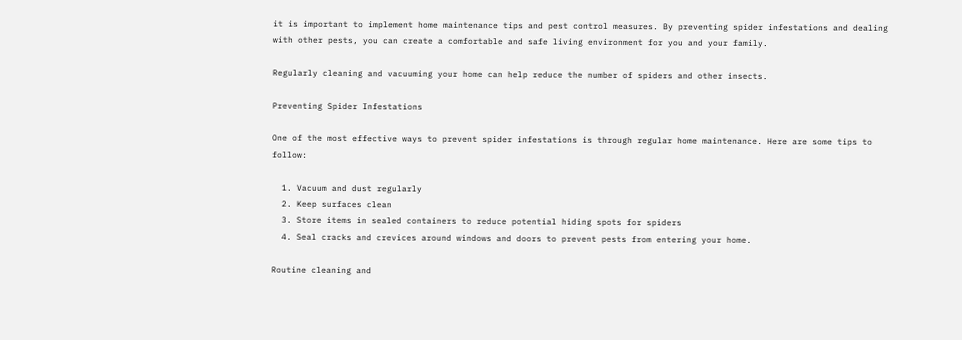it is important to implement home maintenance tips and pest control measures. By preventing spider infestations and dealing with other pests, you can create a comfortable and safe living environment for you and your family.

Regularly cleaning and vacuuming your home can help reduce the number of spiders and other insects.

Preventing Spider Infestations

One of the most effective ways to prevent spider infestations is through regular home maintenance. Here are some tips to follow:

  1. Vacuum and dust regularly
  2. Keep surfaces clean
  3. Store items in sealed containers to reduce potential hiding spots for spiders
  4. Seal cracks and crevices around windows and doors to prevent pests from entering your home.

Routine cleaning and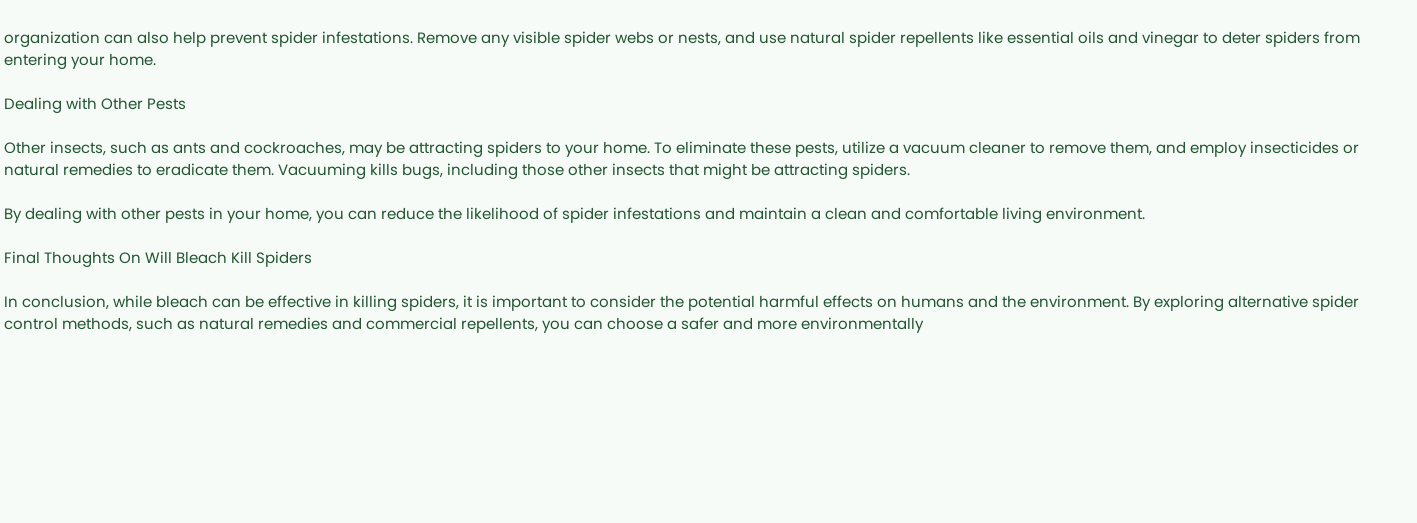organization can also help prevent spider infestations. Remove any visible spider webs or nests, and use natural spider repellents like essential oils and vinegar to deter spiders from entering your home.

Dealing with Other Pests

Other insects, such as ants and cockroaches, may be attracting spiders to your home. To eliminate these pests, utilize a vacuum cleaner to remove them, and employ insecticides or natural remedies to eradicate them. Vacuuming kills bugs, including those other insects that might be attracting spiders.

By dealing with other pests in your home, you can reduce the likelihood of spider infestations and maintain a clean and comfortable living environment.

Final Thoughts On Will Bleach Kill Spiders

In conclusion, while bleach can be effective in killing spiders, it is important to consider the potential harmful effects on humans and the environment. By exploring alternative spider control methods, such as natural remedies and commercial repellents, you can choose a safer and more environmentally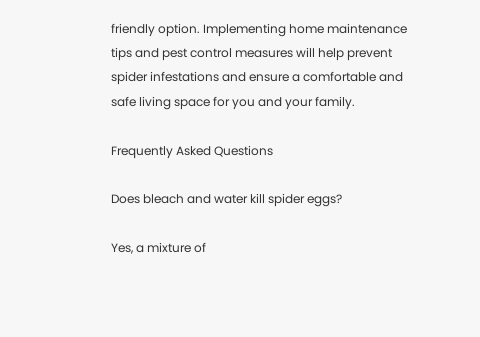friendly option. Implementing home maintenance tips and pest control measures will help prevent spider infestations and ensure a comfortable and safe living space for you and your family.

Frequently Asked Questions

Does bleach and water kill spider eggs?

Yes, a mixture of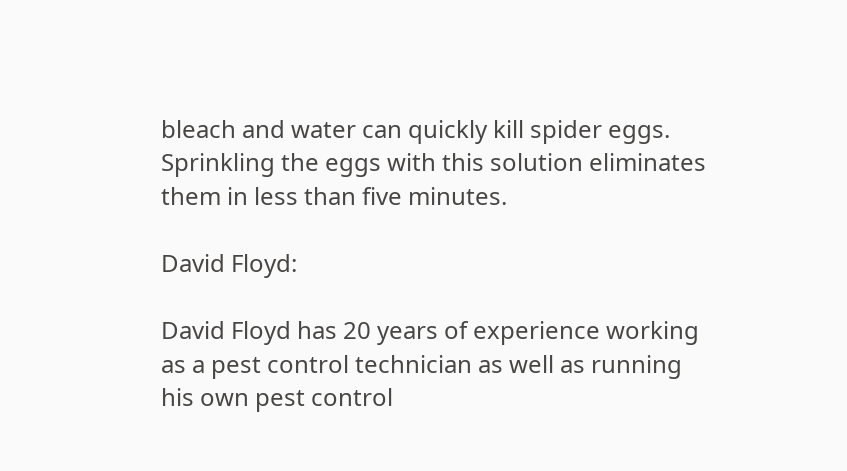bleach and water can quickly kill spider eggs. Sprinkling the eggs with this solution eliminates them in less than five minutes.

David Floyd:

David Floyd has 20 years of experience working as a pest control technician as well as running his own pest control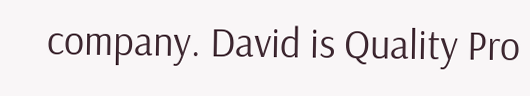company. David is Quality Pro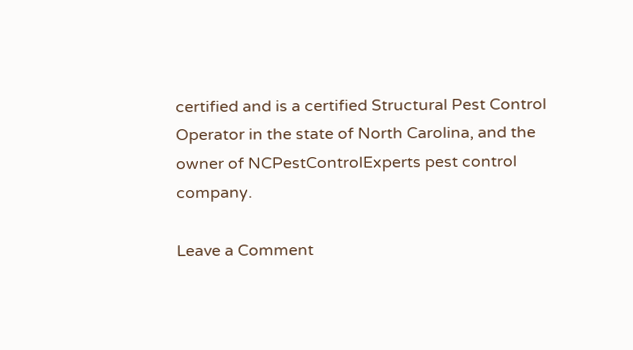certified and is a certified Structural Pest Control Operator in the state of North Carolina, and the owner of NCPestControlExperts pest control company.

Leave a Comment